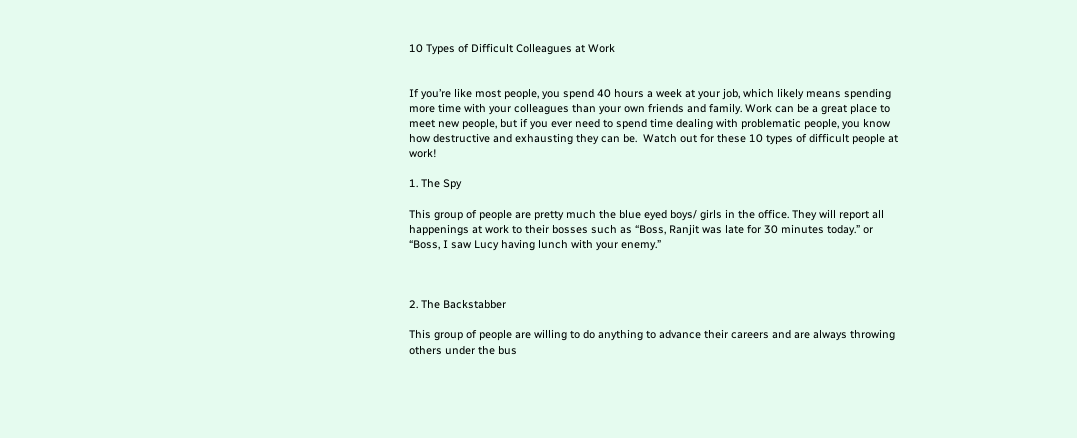10 Types of Difficult Colleagues at Work


If you’re like most people, you spend 40 hours a week at your job, which likely means spending more time with your colleagues than your own friends and family. Work can be a great place to meet new people, but if you ever need to spend time dealing with problematic people, you know how destructive and exhausting they can be.  Watch out for these 10 types of difficult people at work!

1. The Spy

This group of people are pretty much the blue eyed boys/ girls in the office. They will report all happenings at work to their bosses such as “Boss, Ranjit was late for 30 minutes today.” or “Boss, I saw Lucy having lunch with your enemy.”



2. The Backstabber

This group of people are willing to do anything to advance their careers and are always throwing others under the bus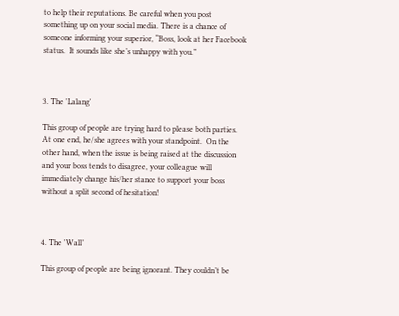to help their reputations. Be careful when you post something up on your social media. There is a chance of someone informing your superior, “Boss, look at her Facebook status.  It sounds like she’s unhappy with you.”



3. The 'Lalang'

This group of people are trying hard to please both parties. At one end, he/she agrees with your standpoint.  On the other hand, when the issue is being raised at the discussion and your boss tends to disagree, your colleague will immediately change his/her stance to support your boss without a split second of hesitation!



4. The 'Wall’

This group of people are being ignorant. They couldn’t be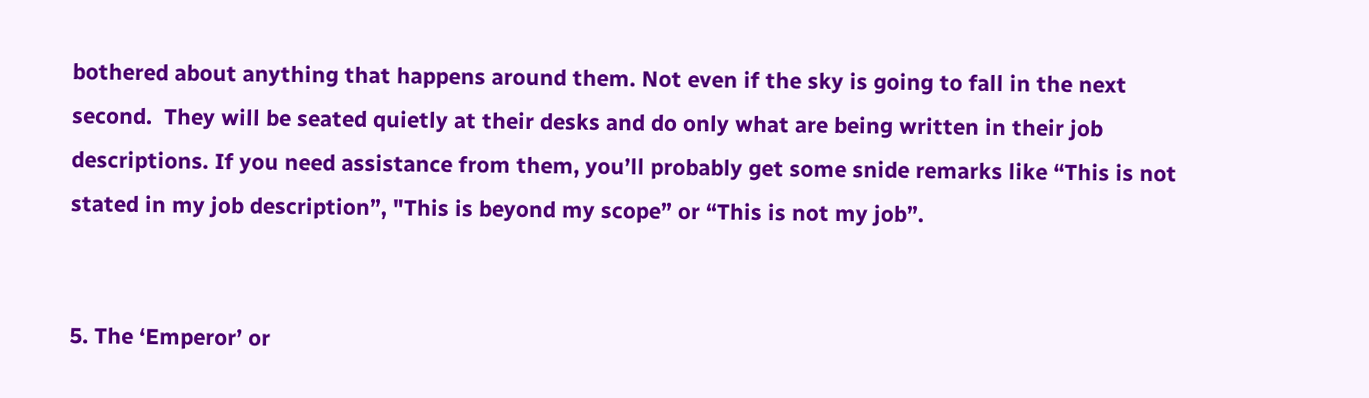bothered about anything that happens around them. Not even if the sky is going to fall in the next second.  They will be seated quietly at their desks and do only what are being written in their job descriptions. If you need assistance from them, you’ll probably get some snide remarks like “This is not stated in my job description”, "This is beyond my scope” or “This is not my job”.


5. The ‘Emperor’ or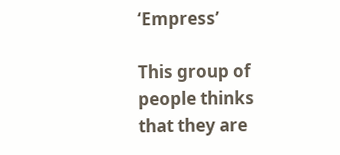‘Empress’

This group of people thinks that they are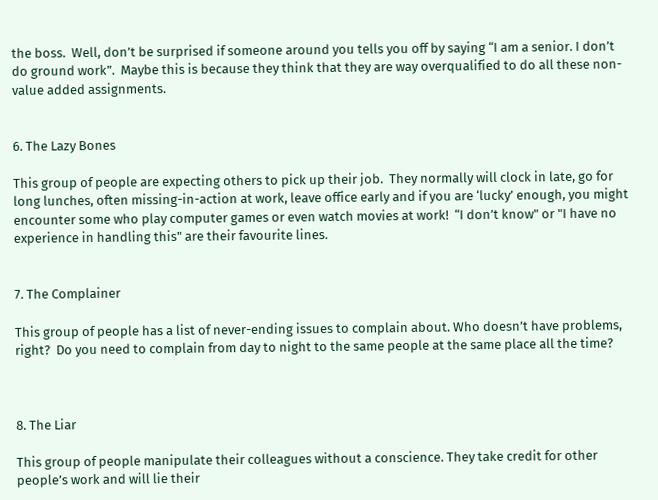the boss.  Well, don’t be surprised if someone around you tells you off by saying “I am a senior. I don’t do ground work”.  Maybe this is because they think that they are way overqualified to do all these non-value added assignments.


6. The Lazy Bones

This group of people are expecting others to pick up their job.  They normally will clock in late, go for long lunches, often missing-in-action at work, leave office early and if you are ‘lucky’ enough, you might encounter some who play computer games or even watch movies at work!  “I don’t know" or "I have no experience in handling this" are their favourite lines.


7. The Complainer

This group of people has a list of never-ending issues to complain about. Who doesn’t have problems, right?  Do you need to complain from day to night to the same people at the same place all the time?



8. The Liar

This group of people manipulate their colleagues without a conscience. They take credit for other people’s work and will lie their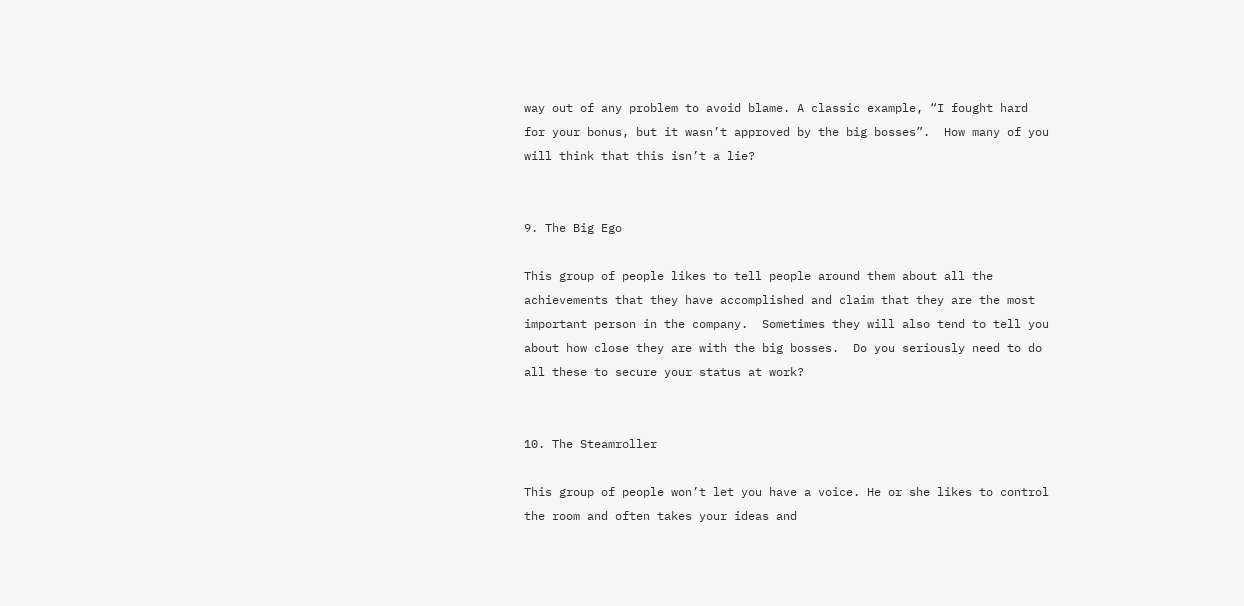way out of any problem to avoid blame. A classic example, “I fought hard for your bonus, but it wasn’t approved by the big bosses”.  How many of you will think that this isn’t a lie?


9. The Big Ego

This group of people likes to tell people around them about all the achievements that they have accomplished and claim that they are the most important person in the company.  Sometimes they will also tend to tell you about how close they are with the big bosses.  Do you seriously need to do all these to secure your status at work?


10. The Steamroller

This group of people won’t let you have a voice. He or she likes to control the room and often takes your ideas and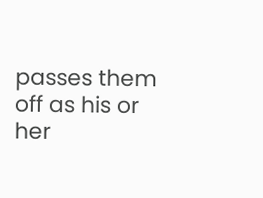passes them off as his or her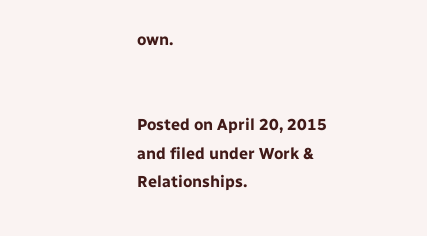own.


Posted on April 20, 2015 and filed under Work & Relationships.